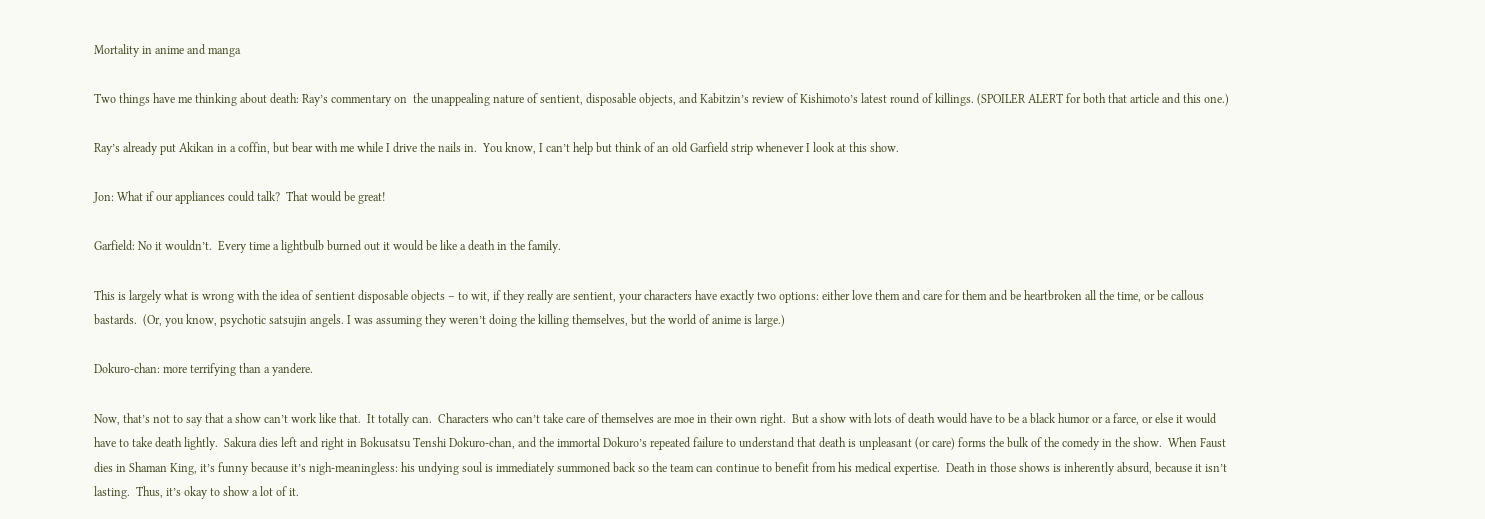Mortality in anime and manga

Two things have me thinking about death: Ray’s commentary on  the unappealing nature of sentient, disposable objects, and Kabitzin’s review of Kishimoto’s latest round of killings. (SPOILER ALERT for both that article and this one.)

Ray’s already put Akikan in a coffin, but bear with me while I drive the nails in.  You know, I can’t help but think of an old Garfield strip whenever I look at this show.

Jon: What if our appliances could talk?  That would be great!

Garfield: No it wouldn’t.  Every time a lightbulb burned out it would be like a death in the family.

This is largely what is wrong with the idea of sentient disposable objects – to wit, if they really are sentient, your characters have exactly two options: either love them and care for them and be heartbroken all the time, or be callous bastards.  (Or, you know, psychotic satsujin angels. I was assuming they weren’t doing the killing themselves, but the world of anime is large.)

Dokuro-chan: more terrifying than a yandere.

Now, that’s not to say that a show can’t work like that.  It totally can.  Characters who can’t take care of themselves are moe in their own right.  But a show with lots of death would have to be a black humor or a farce, or else it would have to take death lightly.  Sakura dies left and right in Bokusatsu Tenshi Dokuro-chan, and the immortal Dokuro’s repeated failure to understand that death is unpleasant (or care) forms the bulk of the comedy in the show.  When Faust dies in Shaman King, it’s funny because it’s nigh-meaningless: his undying soul is immediately summoned back so the team can continue to benefit from his medical expertise.  Death in those shows is inherently absurd, because it isn’t lasting.  Thus, it’s okay to show a lot of it.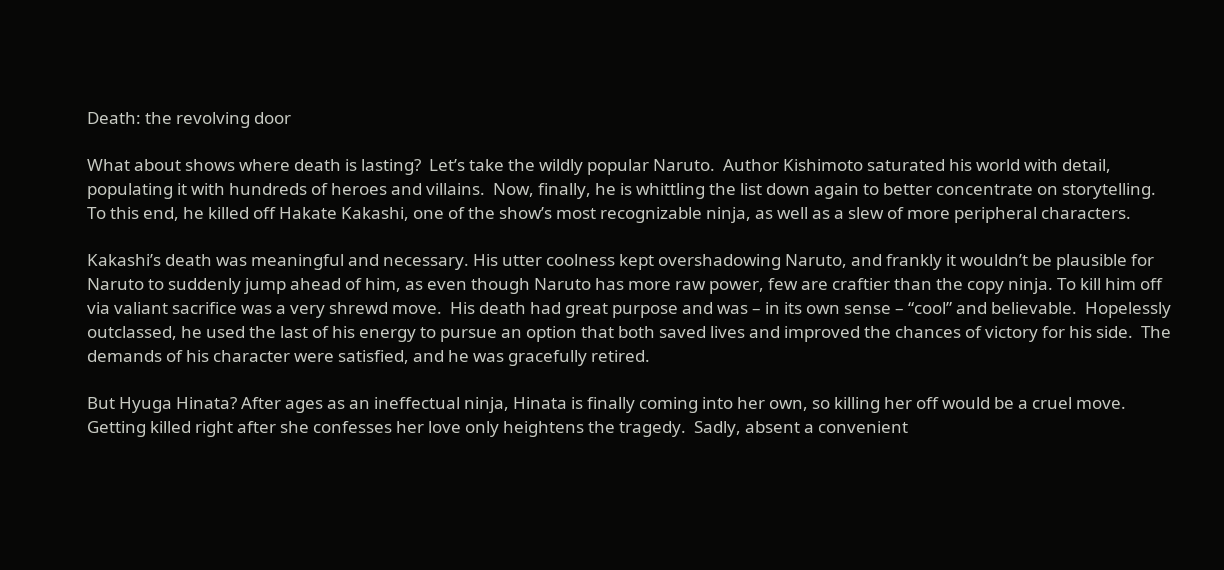Death: the revolving door

What about shows where death is lasting?  Let’s take the wildly popular Naruto.  Author Kishimoto saturated his world with detail, populating it with hundreds of heroes and villains.  Now, finally, he is whittling the list down again to better concentrate on storytelling.  To this end, he killed off Hakate Kakashi, one of the show’s most recognizable ninja, as well as a slew of more peripheral characters.

Kakashi’s death was meaningful and necessary. His utter coolness kept overshadowing Naruto, and frankly it wouldn’t be plausible for Naruto to suddenly jump ahead of him, as even though Naruto has more raw power, few are craftier than the copy ninja. To kill him off via valiant sacrifice was a very shrewd move.  His death had great purpose and was – in its own sense – “cool” and believable.  Hopelessly outclassed, he used the last of his energy to pursue an option that both saved lives and improved the chances of victory for his side.  The demands of his character were satisfied, and he was gracefully retired.

But Hyuga Hinata? After ages as an ineffectual ninja, Hinata is finally coming into her own, so killing her off would be a cruel move. Getting killed right after she confesses her love only heightens the tragedy.  Sadly, absent a convenient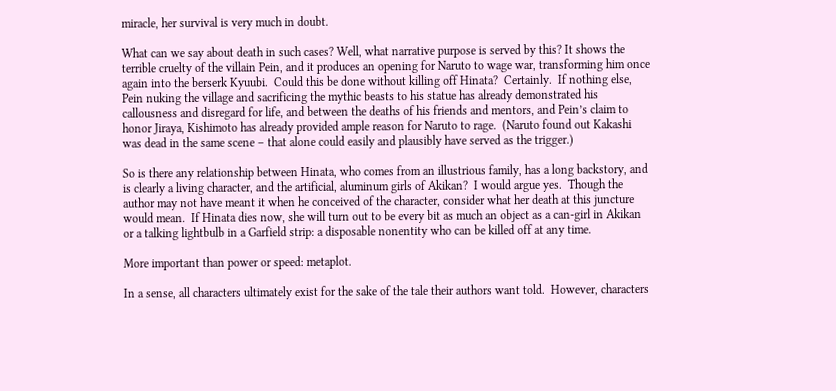miracle, her survival is very much in doubt.

What can we say about death in such cases? Well, what narrative purpose is served by this? It shows the terrible cruelty of the villain Pein, and it produces an opening for Naruto to wage war, transforming him once again into the berserk Kyuubi.  Could this be done without killing off Hinata?  Certainly.  If nothing else, Pein nuking the village and sacrificing the mythic beasts to his statue has already demonstrated his callousness and disregard for life, and between the deaths of his friends and mentors, and Pein’s claim to honor Jiraya, Kishimoto has already provided ample reason for Naruto to rage.  (Naruto found out Kakashi was dead in the same scene – that alone could easily and plausibly have served as the trigger.)

So is there any relationship between Hinata, who comes from an illustrious family, has a long backstory, and is clearly a living character, and the artificial, aluminum girls of Akikan?  I would argue yes.  Though the author may not have meant it when he conceived of the character, consider what her death at this juncture would mean.  If Hinata dies now, she will turn out to be every bit as much an object as a can-girl in Akikan or a talking lightbulb in a Garfield strip: a disposable nonentity who can be killed off at any time.

More important than power or speed: metaplot.

In a sense, all characters ultimately exist for the sake of the tale their authors want told.  However, characters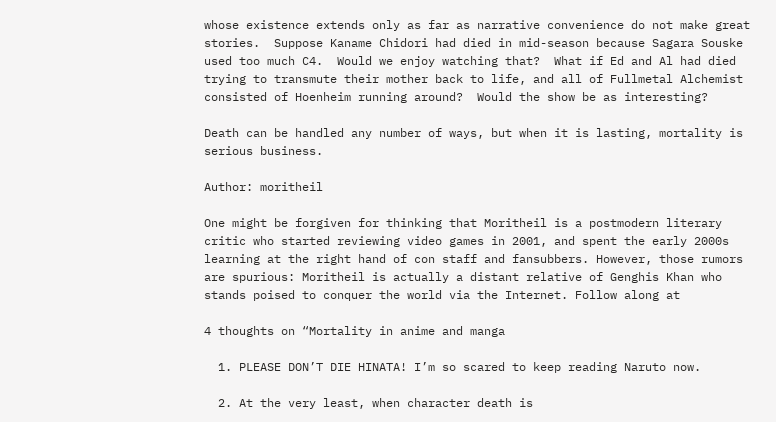whose existence extends only as far as narrative convenience do not make great stories.  Suppose Kaname Chidori had died in mid-season because Sagara Souske used too much C4.  Would we enjoy watching that?  What if Ed and Al had died trying to transmute their mother back to life, and all of Fullmetal Alchemist consisted of Hoenheim running around?  Would the show be as interesting?

Death can be handled any number of ways, but when it is lasting, mortality is serious business.

Author: moritheil

One might be forgiven for thinking that Moritheil is a postmodern literary critic who started reviewing video games in 2001, and spent the early 2000s learning at the right hand of con staff and fansubbers. However, those rumors are spurious: Moritheil is actually a distant relative of Genghis Khan who stands poised to conquer the world via the Internet. Follow along at

4 thoughts on “Mortality in anime and manga

  1. PLEASE DON’T DIE HINATA! I’m so scared to keep reading Naruto now.

  2. At the very least, when character death is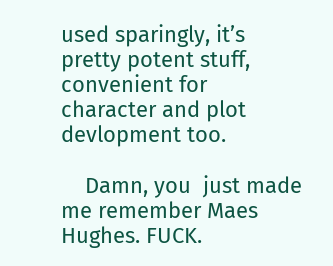used sparingly, it’s pretty potent stuff, convenient for character and plot devlopment too.

    Damn, you  just made me remember Maes Hughes. FUCK.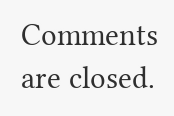Comments are closed.